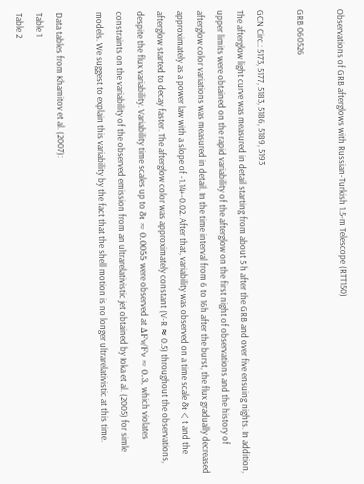Observations of GRB afterglows with Russian-Turkish 1.5-m Telescope (RTT150)

GRB 060526

GCN Circ.: 5173, 5177, 5183, 5186, 5189, 5193
The afterglow light curve was measured in detail starting from about 5 h after the GRB and over five ensuing nights. In addition, upper limits were obtained on the rapid variability of the afterglow on the first night of observations and the history of afterglow color variations was measured in detail. In the time interval from 6 to 16h after the burst, the flux gradually decreased approximately as a power law with a slope of -1.14+-0.02. After that, variability was observed on a time scale δt < t and the afterglow started to decay faster. The afterglow color was approximately constant (V-R ≈ 0.5) throughout the observations, despite the flux variability. Variability time scales up to δt ≈ 0.0055 were observed at ΔFν/Fν ≈ 0.3, which violates constraints on the variability of the observed emission from an ultrarelativistic jet obtained by Ioka et al. (2005) for simle models. We suggest to explain this variability by the fact that the shell motion is no longer ultrarelativistic at this time.

Data tables from Khamitov et al. (2007):
Table 1
Table 2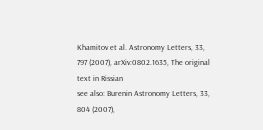Khamitov et al. Astronomy Letters, 33, 797 (2007), arXiv:0802.1635, The original text in Rissian
see also: Burenin Astronomy Letters, 33, 804 (2007),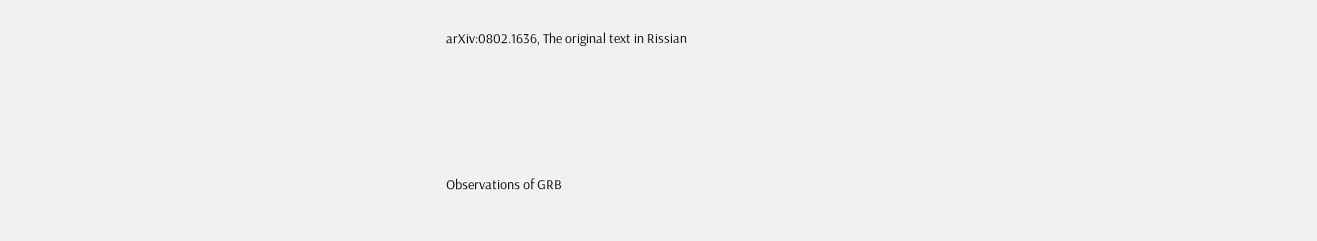arXiv:0802.1636, The original text in Rissian





Observations of GRB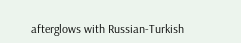afterglows with Russian-Turkish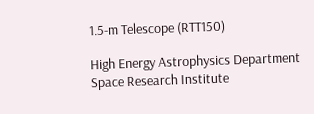1.5-m Telescope (RTT150)

High Energy Astrophysics Department
Space Research Institute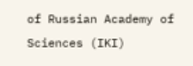of Russian Academy of Sciences (IKI)